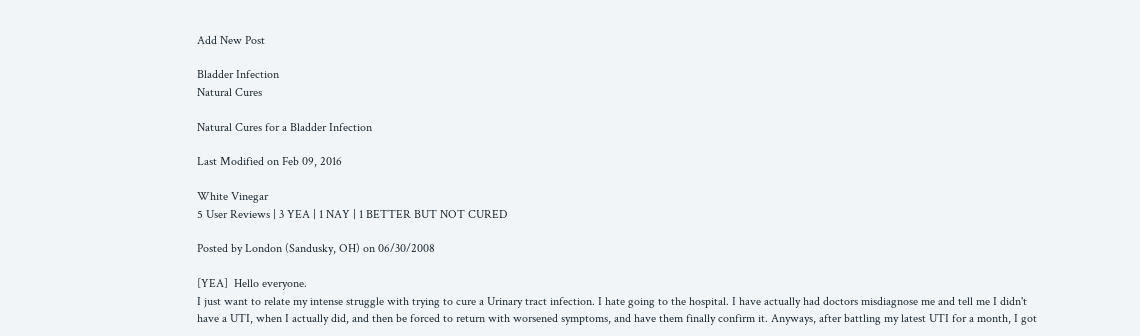Add New Post

Bladder Infection
Natural Cures

Natural Cures for a Bladder Infection

Last Modified on Feb 09, 2016

White Vinegar
5 User Reviews | 3 YEA | 1 NAY | 1 BETTER BUT NOT CURED

Posted by London (Sandusky, OH) on 06/30/2008

[YEA]  Hello everyone.
I just want to relate my intense struggle with trying to cure a Urinary tract infection. I hate going to the hospital. I have actually had doctors misdiagnose me and tell me I didn't have a UTI, when I actually did, and then be forced to return with worsened symptoms, and have them finally confirm it. Anyways, after battling my latest UTI for a month, I got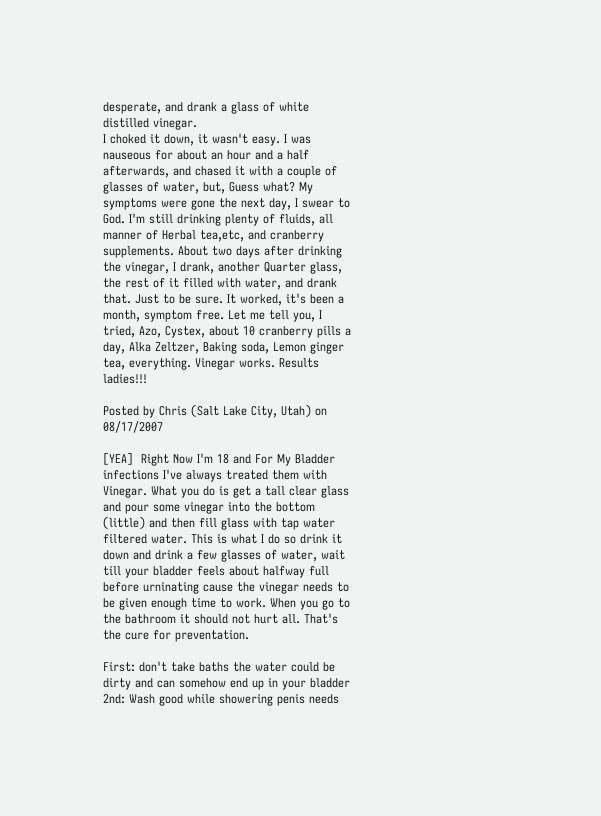desperate, and drank a glass of white distilled vinegar.
I choked it down, it wasn't easy. I was nauseous for about an hour and a half afterwards, and chased it with a couple of glasses of water, but, Guess what? My symptoms were gone the next day, I swear to God. I'm still drinking plenty of fluids, all manner of Herbal tea,etc, and cranberry supplements. About two days after drinking the vinegar, I drank, another Quarter glass, the rest of it filled with water, and drank that. Just to be sure. It worked, it's been a month, symptom free. Let me tell you, I tried, Azo, Cystex, about 10 cranberry pills a day, Alka Zeltzer, Baking soda, Lemon ginger tea, everything. Vinegar works. Results ladies!!!

Posted by Chris (Salt Lake City, Utah) on 08/17/2007

[YEA]  Right Now I'm 18 and For My Bladder infections I've always treated them with Vinegar. What you do is get a tall clear glass and pour some vinegar into the bottom (little) and then fill glass with tap water filtered water. This is what I do so drink it down and drink a few glasses of water, wait till your bladder feels about halfway full before urninating cause the vinegar needs to be given enough time to work. When you go to the bathroom it should not hurt all. That's the cure for preventation.

First: don't take baths the water could be dirty and can somehow end up in your bladder 2nd: Wash good while showering penis needs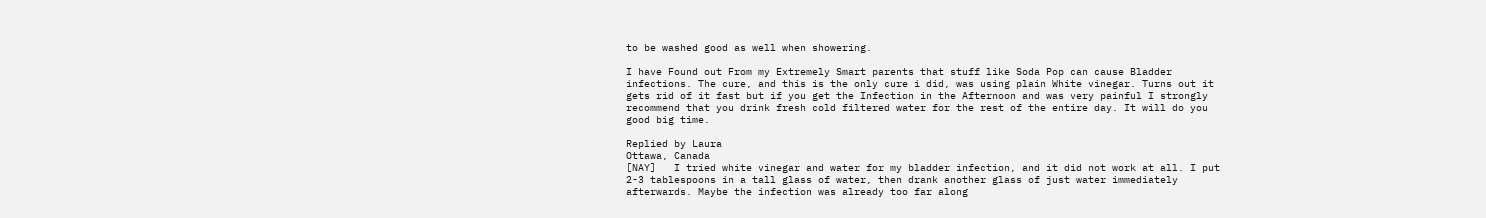to be washed good as well when showering.

I have Found out From my Extremely Smart parents that stuff like Soda Pop can cause Bladder infections. The cure, and this is the only cure i did, was using plain White vinegar. Turns out it gets rid of it fast but if you get the Infection in the Afternoon and was very painful I strongly recommend that you drink fresh cold filtered water for the rest of the entire day. It will do you good big time.

Replied by Laura
Ottawa, Canada
[NAY]   I tried white vinegar and water for my bladder infection, and it did not work at all. I put 2-3 tablespoons in a tall glass of water, then drank another glass of just water immediately afterwards. Maybe the infection was already too far along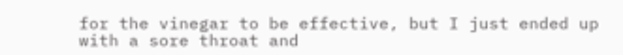for the vinegar to be effective, but I just ended up with a sore throat and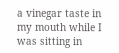a vinegar taste in my mouth while I was sitting in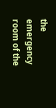the emergency room of the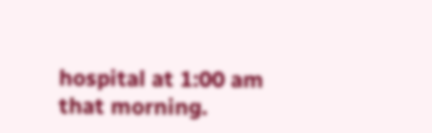hospital at 1:00 am that morning.